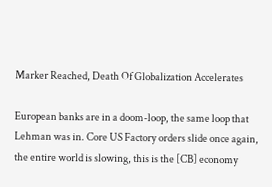Marker Reached, Death Of Globalization Accelerates

European banks are in a doom-loop, the same loop that Lehman was in. Core US Factory orders slide once again, the entire world is slowing, this is the [CB] economy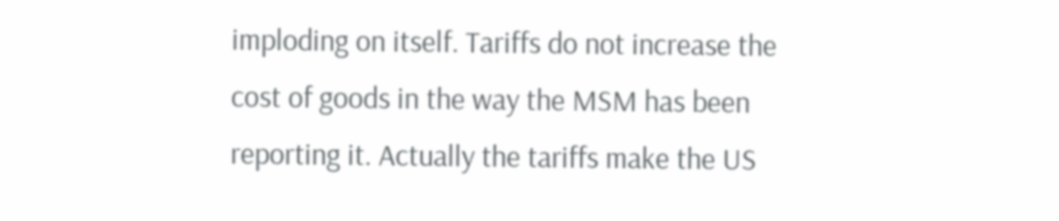imploding on itself. Tariffs do not increase the cost of goods in the way the MSM has been reporting it. Actually the tariffs make the US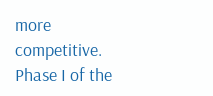more competitive. Phase I of the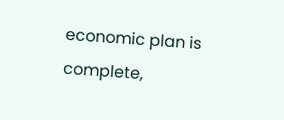economic plan is complete,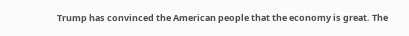Trump has convinced the American people that the economy is great. The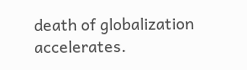death of globalization accelerates.